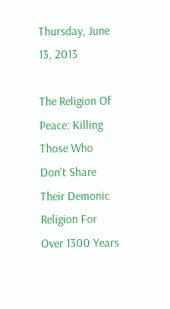Thursday, June 13, 2013

The Religion Of Peace: Killing Those Who Don't Share Their Demonic Religion For Over 1300 Years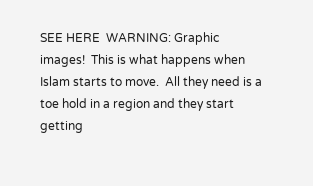SEE HERE  WARNING: Graphic images!  This is what happens when Islam starts to move.  All they need is a toe hold in a region and they start getting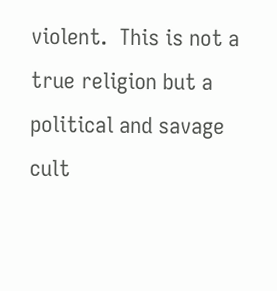violent.  This is not a true religion but a political and savage cult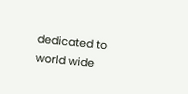dedicated to world wide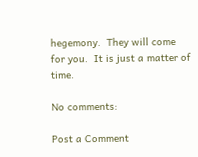hegemony.  They will come for you.  It is just a matter of time.

No comments:

Post a Comment